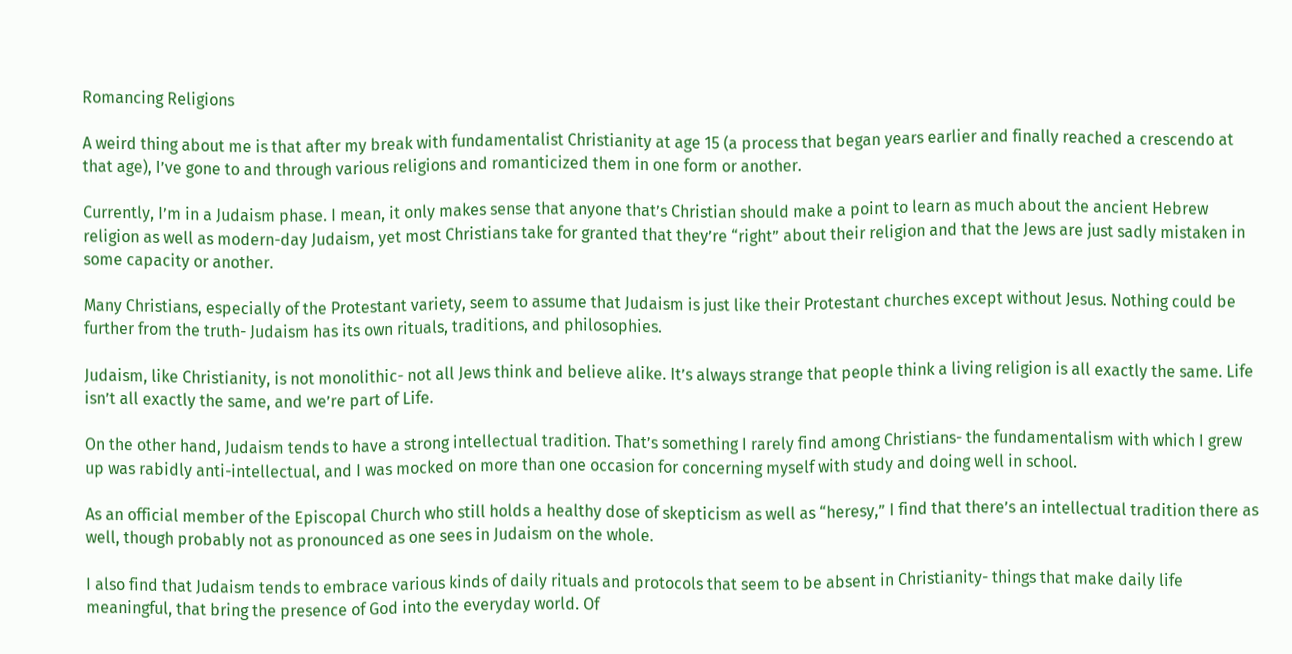Romancing Religions

A weird thing about me is that after my break with fundamentalist Christianity at age 15 (a process that began years earlier and finally reached a crescendo at that age), I’ve gone to and through various religions and romanticized them in one form or another.

Currently, I’m in a Judaism phase. I mean, it only makes sense that anyone that’s Christian should make a point to learn as much about the ancient Hebrew religion as well as modern-day Judaism, yet most Christians take for granted that they’re “right” about their religion and that the Jews are just sadly mistaken in some capacity or another.

Many Christians, especially of the Protestant variety, seem to assume that Judaism is just like their Protestant churches except without Jesus. Nothing could be further from the truth- Judaism has its own rituals, traditions, and philosophies.

Judaism, like Christianity, is not monolithic- not all Jews think and believe alike. It’s always strange that people think a living religion is all exactly the same. Life isn’t all exactly the same, and we’re part of Life.

On the other hand, Judaism tends to have a strong intellectual tradition. That’s something I rarely find among Christians- the fundamentalism with which I grew up was rabidly anti-intellectual, and I was mocked on more than one occasion for concerning myself with study and doing well in school.

As an official member of the Episcopal Church who still holds a healthy dose of skepticism as well as “heresy,” I find that there’s an intellectual tradition there as well, though probably not as pronounced as one sees in Judaism on the whole.

I also find that Judaism tends to embrace various kinds of daily rituals and protocols that seem to be absent in Christianity- things that make daily life meaningful, that bring the presence of God into the everyday world. Of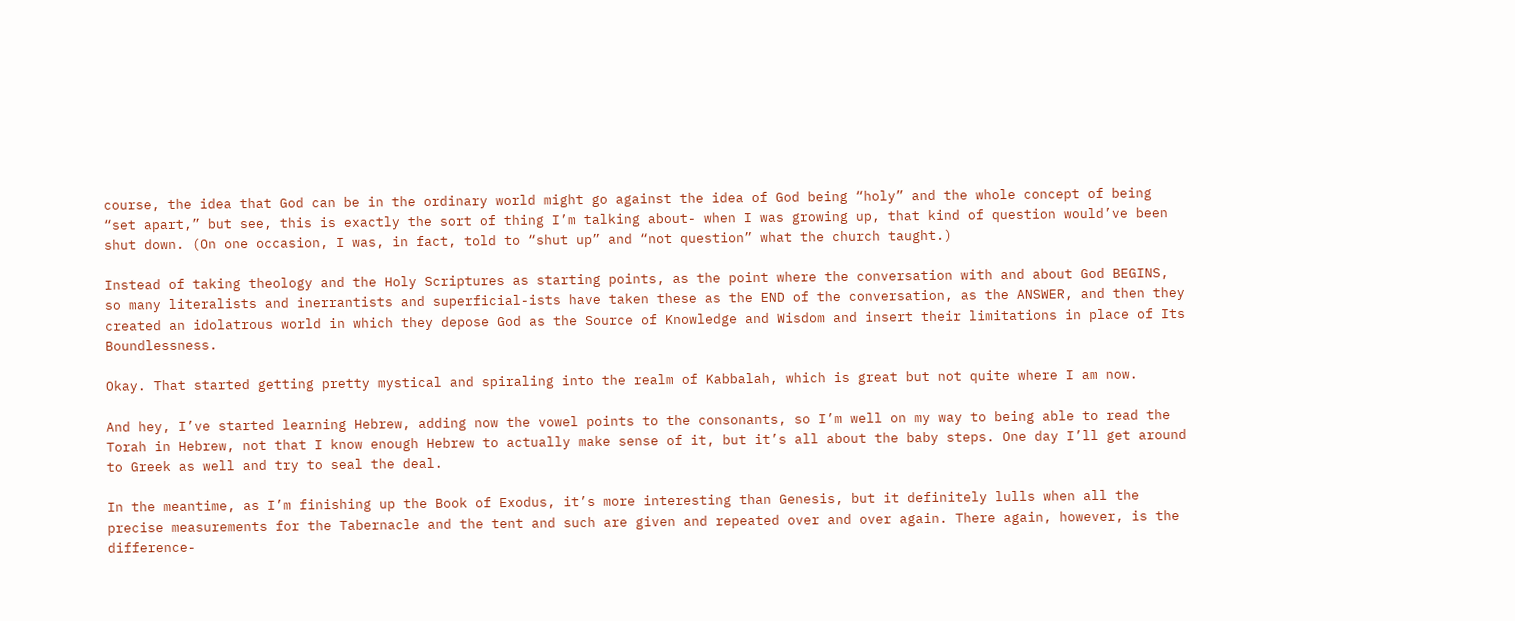course, the idea that God can be in the ordinary world might go against the idea of God being “holy” and the whole concept of being “set apart,” but see, this is exactly the sort of thing I’m talking about- when I was growing up, that kind of question would’ve been shut down. (On one occasion, I was, in fact, told to “shut up” and “not question” what the church taught.)

Instead of taking theology and the Holy Scriptures as starting points, as the point where the conversation with and about God BEGINS, so many literalists and inerrantists and superficial-ists have taken these as the END of the conversation, as the ANSWER, and then they created an idolatrous world in which they depose God as the Source of Knowledge and Wisdom and insert their limitations in place of Its Boundlessness.

Okay. That started getting pretty mystical and spiraling into the realm of Kabbalah, which is great but not quite where I am now.

And hey, I’ve started learning Hebrew, adding now the vowel points to the consonants, so I’m well on my way to being able to read the Torah in Hebrew, not that I know enough Hebrew to actually make sense of it, but it’s all about the baby steps. One day I’ll get around to Greek as well and try to seal the deal.

In the meantime, as I’m finishing up the Book of Exodus, it’s more interesting than Genesis, but it definitely lulls when all the precise measurements for the Tabernacle and the tent and such are given and repeated over and over again. There again, however, is the difference-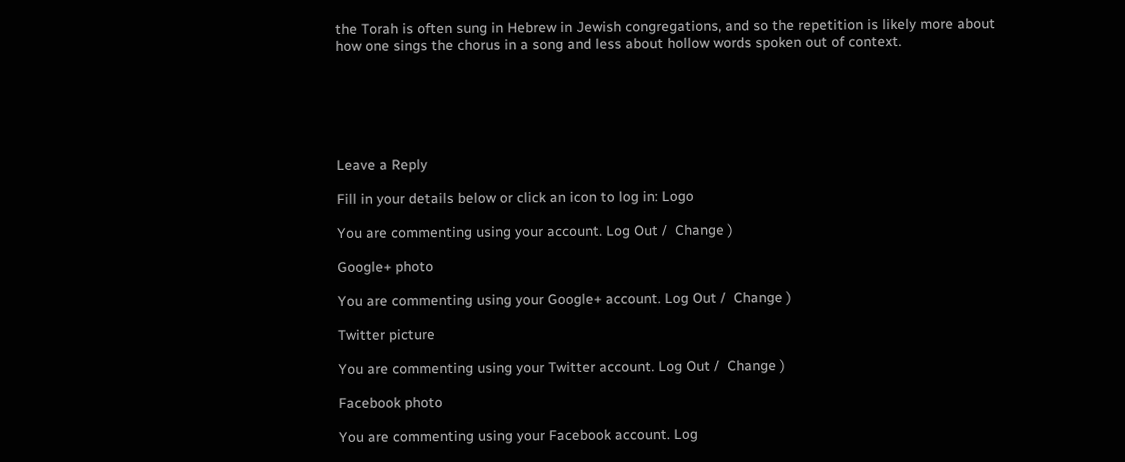the Torah is often sung in Hebrew in Jewish congregations, and so the repetition is likely more about how one sings the chorus in a song and less about hollow words spoken out of context.






Leave a Reply

Fill in your details below or click an icon to log in: Logo

You are commenting using your account. Log Out /  Change )

Google+ photo

You are commenting using your Google+ account. Log Out /  Change )

Twitter picture

You are commenting using your Twitter account. Log Out /  Change )

Facebook photo

You are commenting using your Facebook account. Log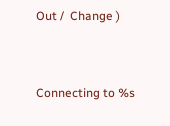Out /  Change )


Connecting to %s